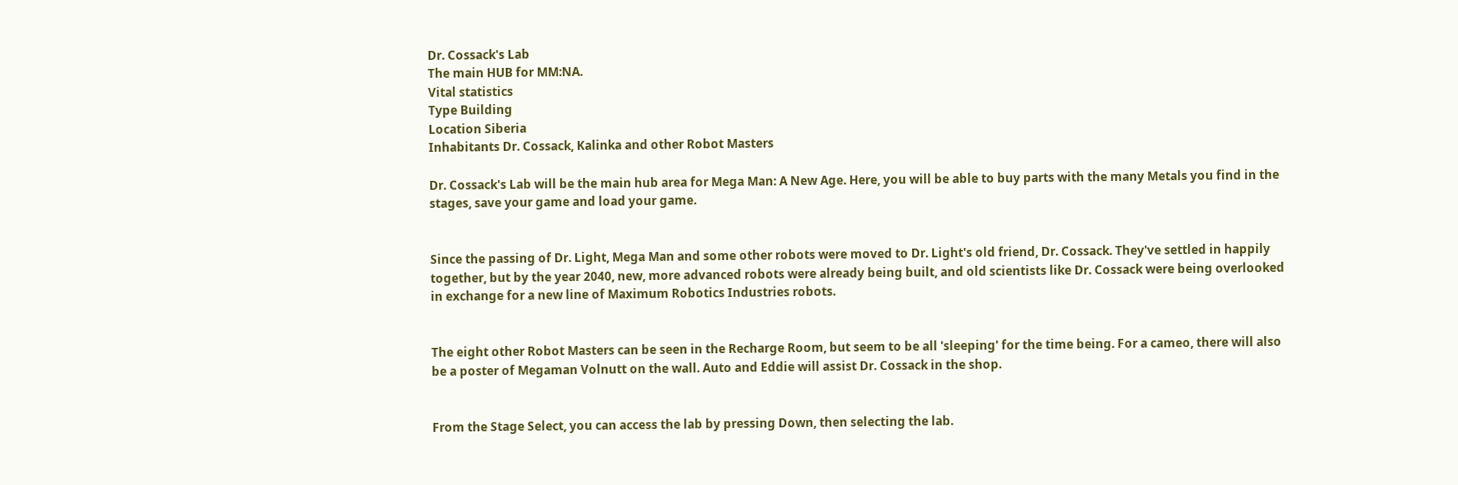Dr. Cossack's Lab
The main HUB for MM:NA.
Vital statistics
Type Building
Location Siberia
Inhabitants Dr. Cossack, Kalinka and other Robot Masters

Dr. Cossack's Lab will be the main hub area for Mega Man: A New Age. Here, you will be able to buy parts with the many Metals you find in the stages, save your game and load your game.


Since the passing of Dr. Light, Mega Man and some other robots were moved to Dr. Light's old friend, Dr. Cossack. They've settled in happily together, but by the year 2040, new, more advanced robots were already being built, and old scientists like Dr. Cossack were being overlooked in exchange for a new line of Maximum Robotics Industries robots.


The eight other Robot Masters can be seen in the Recharge Room, but seem to be all 'sleeping' for the time being. For a cameo, there will also be a poster of Megaman Volnutt on the wall. Auto and Eddie will assist Dr. Cossack in the shop.


From the Stage Select, you can access the lab by pressing Down, then selecting the lab.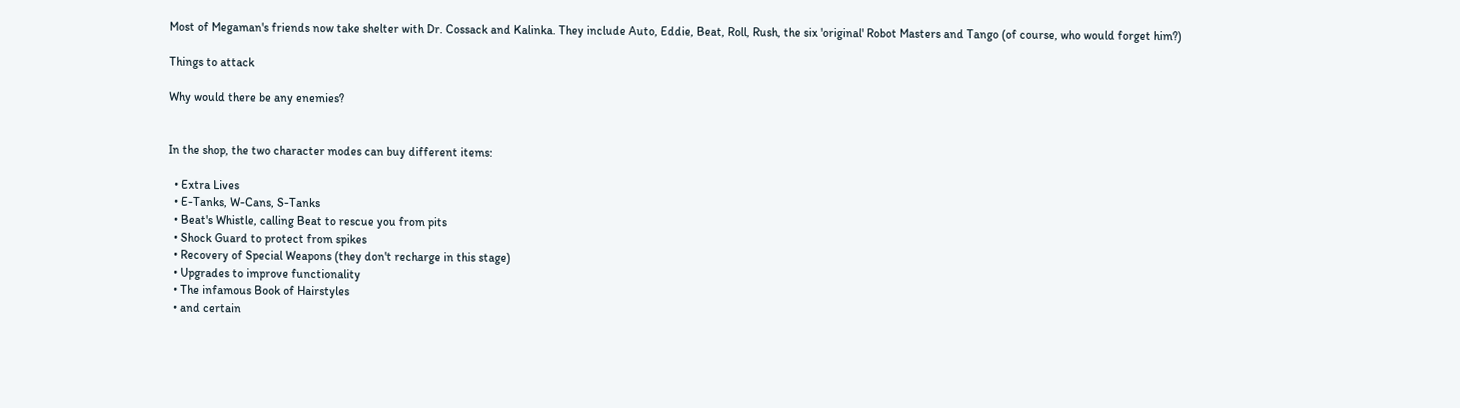Most of Megaman's friends now take shelter with Dr. Cossack and Kalinka. They include Auto, Eddie, Beat, Roll, Rush, the six 'original' Robot Masters and Tango (of course, who would forget him?)

Things to attack

Why would there be any enemies?


In the shop, the two character modes can buy different items:

  • Extra Lives
  • E-Tanks, W-Cans, S-Tanks
  • Beat's Whistle, calling Beat to rescue you from pits
  • Shock Guard to protect from spikes
  • Recovery of Special Weapons (they don't recharge in this stage)
  • Upgrades to improve functionality
  • The infamous Book of Hairstyles
  • and certain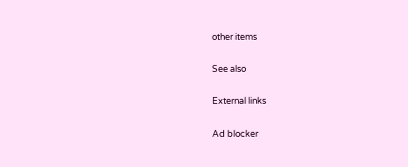other items

See also

External links

Ad blocker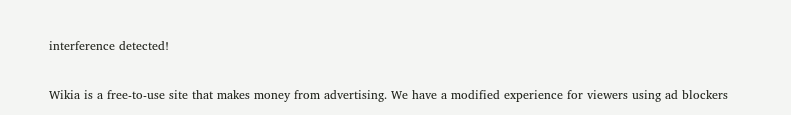interference detected!

Wikia is a free-to-use site that makes money from advertising. We have a modified experience for viewers using ad blockers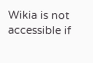Wikia is not accessible if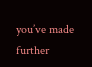you’ve made further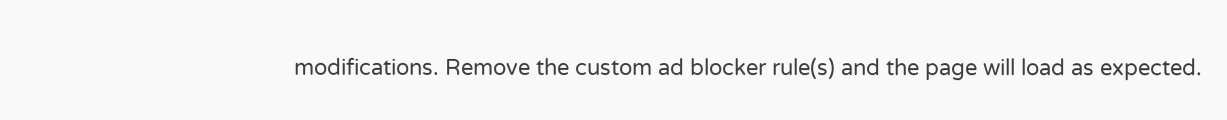modifications. Remove the custom ad blocker rule(s) and the page will load as expected.